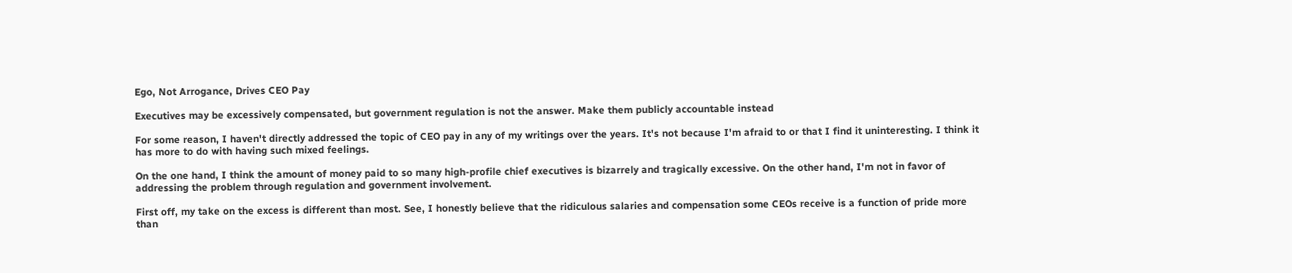Ego, Not Arrogance, Drives CEO Pay

Executives may be excessively compensated, but government regulation is not the answer. Make them publicly accountable instead

For some reason, I haven't directly addressed the topic of CEO pay in any of my writings over the years. It's not because I'm afraid to or that I find it uninteresting. I think it has more to do with having such mixed feelings.

On the one hand, I think the amount of money paid to so many high-profile chief executives is bizarrely and tragically excessive. On the other hand, I'm not in favor of addressing the problem through regulation and government involvement.

First off, my take on the excess is different than most. See, I honestly believe that the ridiculous salaries and compensation some CEOs receive is a function of pride more than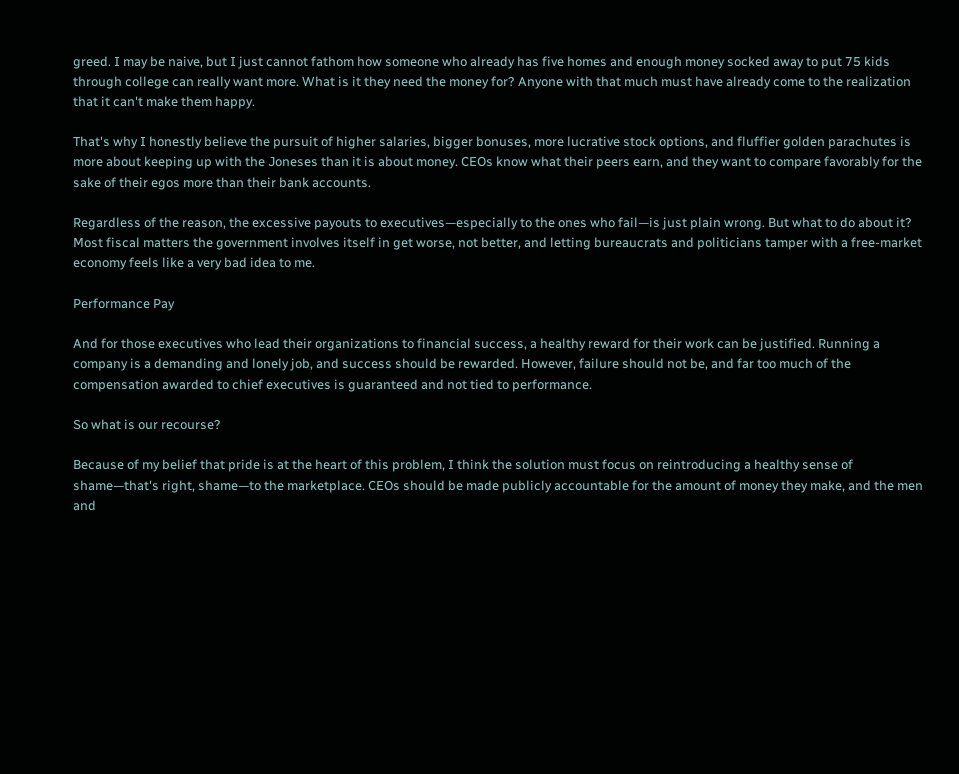greed. I may be naive, but I just cannot fathom how someone who already has five homes and enough money socked away to put 75 kids through college can really want more. What is it they need the money for? Anyone with that much must have already come to the realization that it can't make them happy.

That's why I honestly believe the pursuit of higher salaries, bigger bonuses, more lucrative stock options, and fluffier golden parachutes is more about keeping up with the Joneses than it is about money. CEOs know what their peers earn, and they want to compare favorably for the sake of their egos more than their bank accounts.

Regardless of the reason, the excessive payouts to executives—especially to the ones who fail—is just plain wrong. But what to do about it? Most fiscal matters the government involves itself in get worse, not better, and letting bureaucrats and politicians tamper with a free-market economy feels like a very bad idea to me.

Performance Pay

And for those executives who lead their organizations to financial success, a healthy reward for their work can be justified. Running a company is a demanding and lonely job, and success should be rewarded. However, failure should not be, and far too much of the compensation awarded to chief executives is guaranteed and not tied to performance.

So what is our recourse?

Because of my belief that pride is at the heart of this problem, I think the solution must focus on reintroducing a healthy sense of shame—that's right, shame—to the marketplace. CEOs should be made publicly accountable for the amount of money they make, and the men and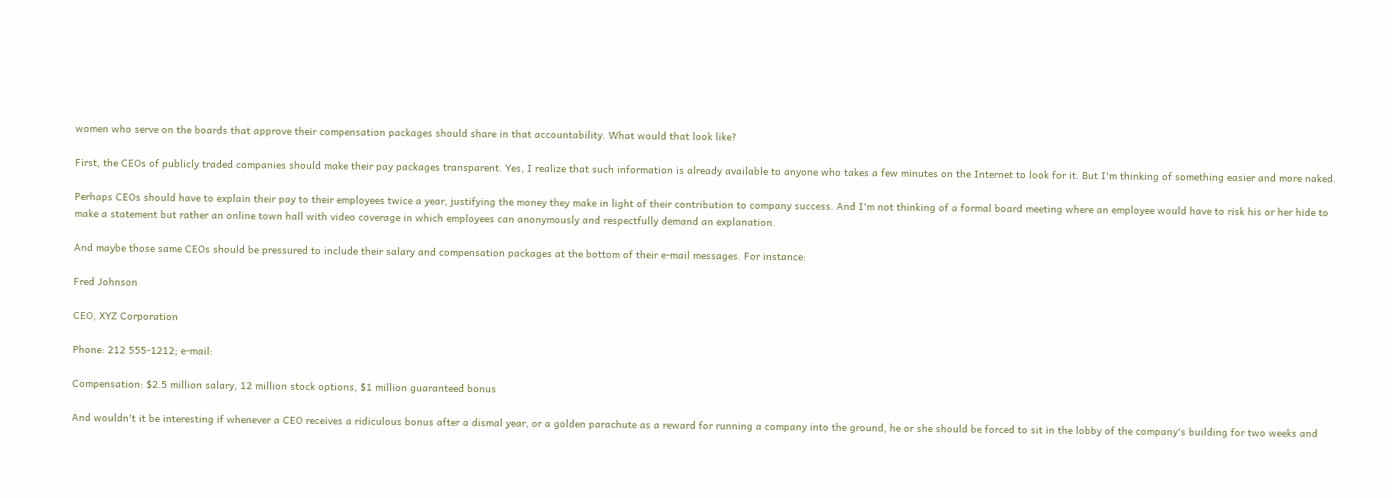women who serve on the boards that approve their compensation packages should share in that accountability. What would that look like?

First, the CEOs of publicly traded companies should make their pay packages transparent. Yes, I realize that such information is already available to anyone who takes a few minutes on the Internet to look for it. But I'm thinking of something easier and more naked.

Perhaps CEOs should have to explain their pay to their employees twice a year, justifying the money they make in light of their contribution to company success. And I'm not thinking of a formal board meeting where an employee would have to risk his or her hide to make a statement but rather an online town hall with video coverage in which employees can anonymously and respectfully demand an explanation.

And maybe those same CEOs should be pressured to include their salary and compensation packages at the bottom of their e-mail messages. For instance:

Fred Johnson

CEO, XYZ Corporation

Phone: 212 555-1212; e-mail:

Compensation: $2.5 million salary, 12 million stock options, $1 million guaranteed bonus

And wouldn't it be interesting if whenever a CEO receives a ridiculous bonus after a dismal year, or a golden parachute as a reward for running a company into the ground, he or she should be forced to sit in the lobby of the company's building for two weeks and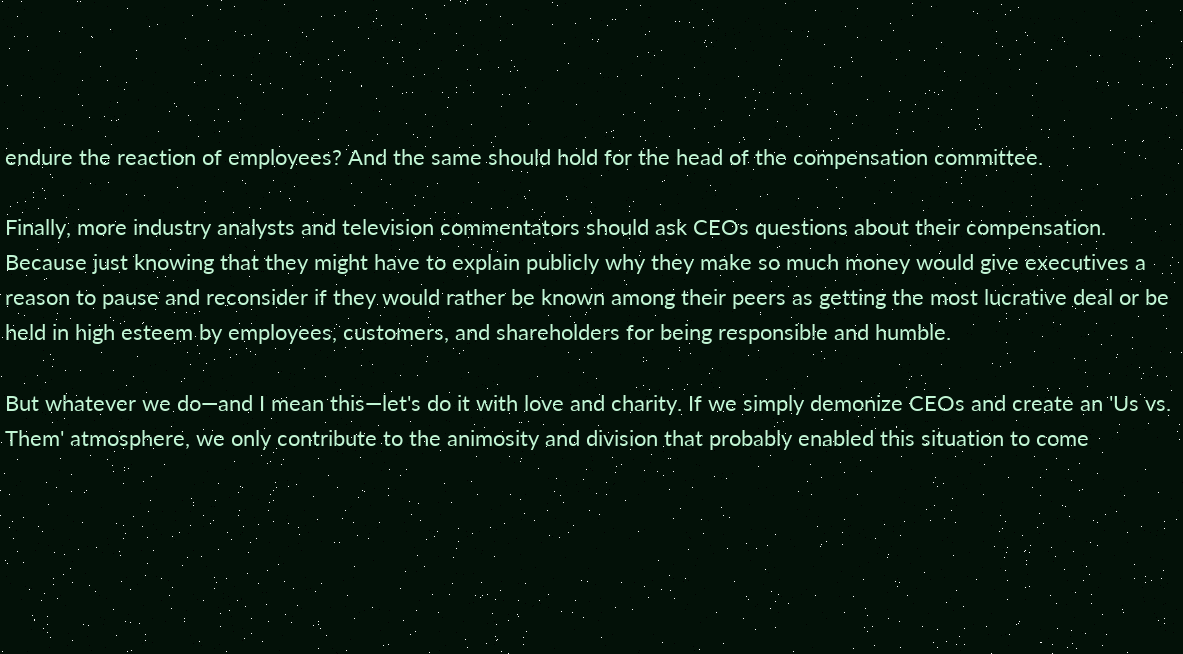endure the reaction of employees? And the same should hold for the head of the compensation committee.

Finally, more industry analysts and television commentators should ask CEOs questions about their compensation. Because just knowing that they might have to explain publicly why they make so much money would give executives a reason to pause and reconsider if they would rather be known among their peers as getting the most lucrative deal or be held in high esteem by employees, customers, and shareholders for being responsible and humble.

But whatever we do—and I mean this—let's do it with love and charity. If we simply demonize CEOs and create an 'Us vs. Them' atmosphere, we only contribute to the animosity and division that probably enabled this situation to come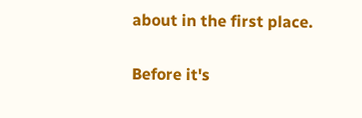about in the first place.

Before it's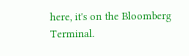here, it's on the Bloomberg Terminal.